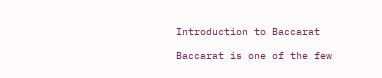Introduction to Baccarat

Baccarat is one of the few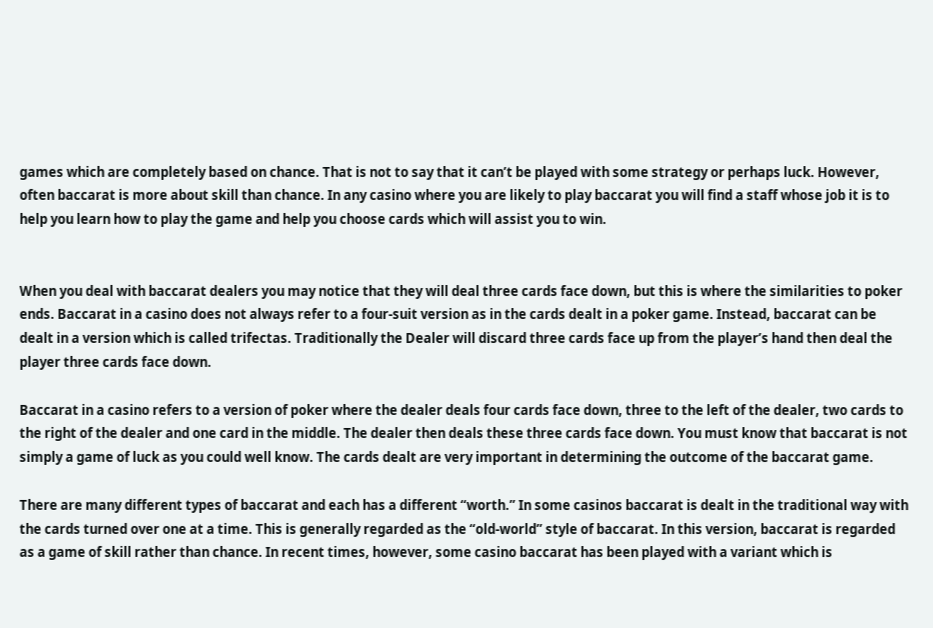games which are completely based on chance. That is not to say that it can’t be played with some strategy or perhaps luck. However, often baccarat is more about skill than chance. In any casino where you are likely to play baccarat you will find a staff whose job it is to help you learn how to play the game and help you choose cards which will assist you to win.


When you deal with baccarat dealers you may notice that they will deal three cards face down, but this is where the similarities to poker ends. Baccarat in a casino does not always refer to a four-suit version as in the cards dealt in a poker game. Instead, baccarat can be dealt in a version which is called trifectas. Traditionally the Dealer will discard three cards face up from the player’s hand then deal the player three cards face down.

Baccarat in a casino refers to a version of poker where the dealer deals four cards face down, three to the left of the dealer, two cards to the right of the dealer and one card in the middle. The dealer then deals these three cards face down. You must know that baccarat is not simply a game of luck as you could well know. The cards dealt are very important in determining the outcome of the baccarat game.

There are many different types of baccarat and each has a different “worth.” In some casinos baccarat is dealt in the traditional way with the cards turned over one at a time. This is generally regarded as the “old-world” style of baccarat. In this version, baccarat is regarded as a game of skill rather than chance. In recent times, however, some casino baccarat has been played with a variant which is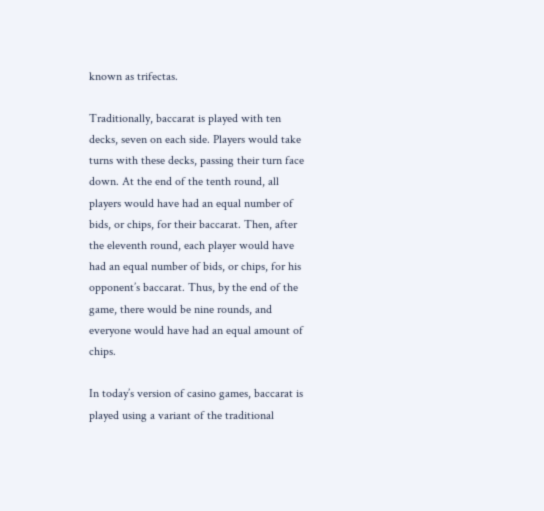known as trifectas.

Traditionally, baccarat is played with ten decks, seven on each side. Players would take turns with these decks, passing their turn face down. At the end of the tenth round, all players would have had an equal number of bids, or chips, for their baccarat. Then, after the eleventh round, each player would have had an equal number of bids, or chips, for his opponent’s baccarat. Thus, by the end of the game, there would be nine rounds, and everyone would have had an equal amount of chips.

In today’s version of casino games, baccarat is played using a variant of the traditional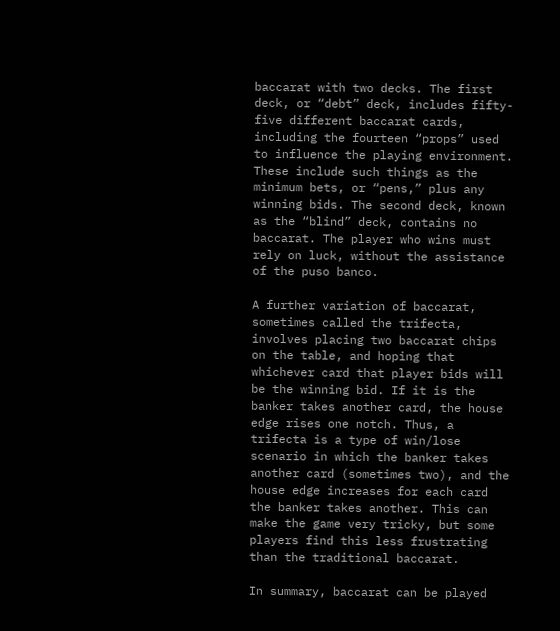baccarat with two decks. The first deck, or “debt” deck, includes fifty-five different baccarat cards, including the fourteen “props” used to influence the playing environment. These include such things as the minimum bets, or “pens,” plus any winning bids. The second deck, known as the “blind” deck, contains no baccarat. The player who wins must rely on luck, without the assistance of the puso banco.

A further variation of baccarat, sometimes called the trifecta, involves placing two baccarat chips on the table, and hoping that whichever card that player bids will be the winning bid. If it is the banker takes another card, the house edge rises one notch. Thus, a trifecta is a type of win/lose scenario in which the banker takes another card (sometimes two), and the house edge increases for each card the banker takes another. This can make the game very tricky, but some players find this less frustrating than the traditional baccarat.

In summary, baccarat can be played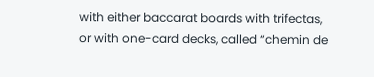with either baccarat boards with trifectas, or with one-card decks, called “chemin de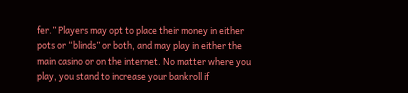fer.” Players may opt to place their money in either pots or “blinds” or both, and may play in either the main casino or on the internet. No matter where you play, you stand to increase your bankroll if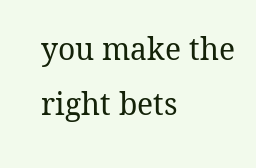you make the right bets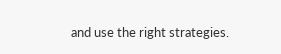and use the right strategies.